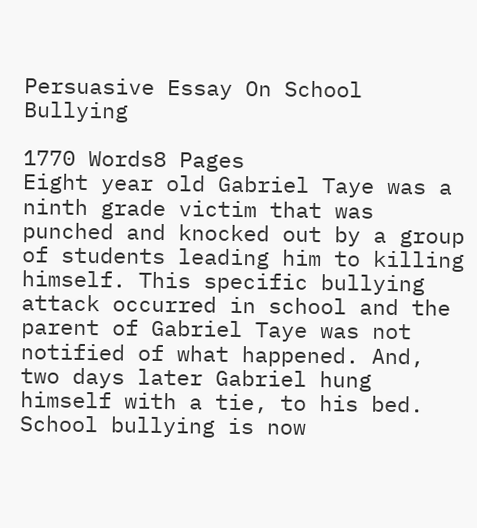Persuasive Essay On School Bullying

1770 Words8 Pages
Eight year old Gabriel Taye was a ninth grade victim that was punched and knocked out by a group of students leading him to killing himself. This specific bullying attack occurred in school and the parent of Gabriel Taye was not notified of what happened. And, two days later Gabriel hung himself with a tie, to his bed. School bullying is now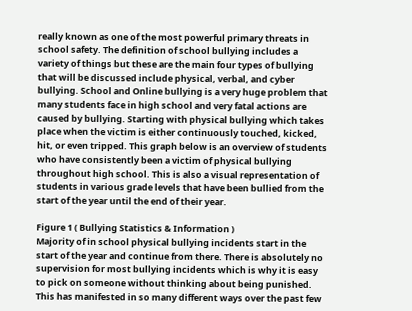really known as one of the most powerful primary threats in school safety. The definition of school bullying includes a variety of things but these are the main four types of bullying that will be discussed include physical, verbal, and cyber bullying. School and Online bullying is a very huge problem that many students face in high school and very fatal actions are caused by bullying. Starting with physical bullying which takes place when the victim is either continuously touched, kicked, hit, or even tripped. This graph below is an overview of students who have consistently been a victim of physical bullying throughout high school. This is also a visual representation of students in various grade levels that have been bullied from the start of the year until the end of their year.

Figure 1 ( Bullying Statistics & Information )
Majority of in school physical bullying incidents start in the start of the year and continue from there. There is absolutely no supervision for most bullying incidents which is why it is easy to pick on someone without thinking about being punished. This has manifested in so many different ways over the past few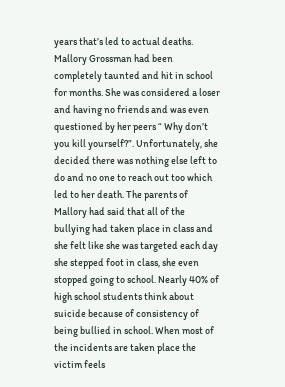years that’s led to actual deaths. Mallory Grossman had been completely taunted and hit in school for months. She was considered a loser and having no friends and was even questioned by her peers “ Why don’t you kill yourself?”. Unfortunately, she decided there was nothing else left to do and no one to reach out too which led to her death. The parents of Mallory had said that all of the bullying had taken place in class and she felt like she was targeted each day she stepped foot in class, she even stopped going to school. Nearly 40% of high school students think about suicide because of consistency of being bullied in school. When most of the incidents are taken place the victim feels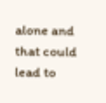alone and that could lead to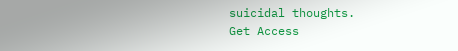suicidal thoughts.
Get Access